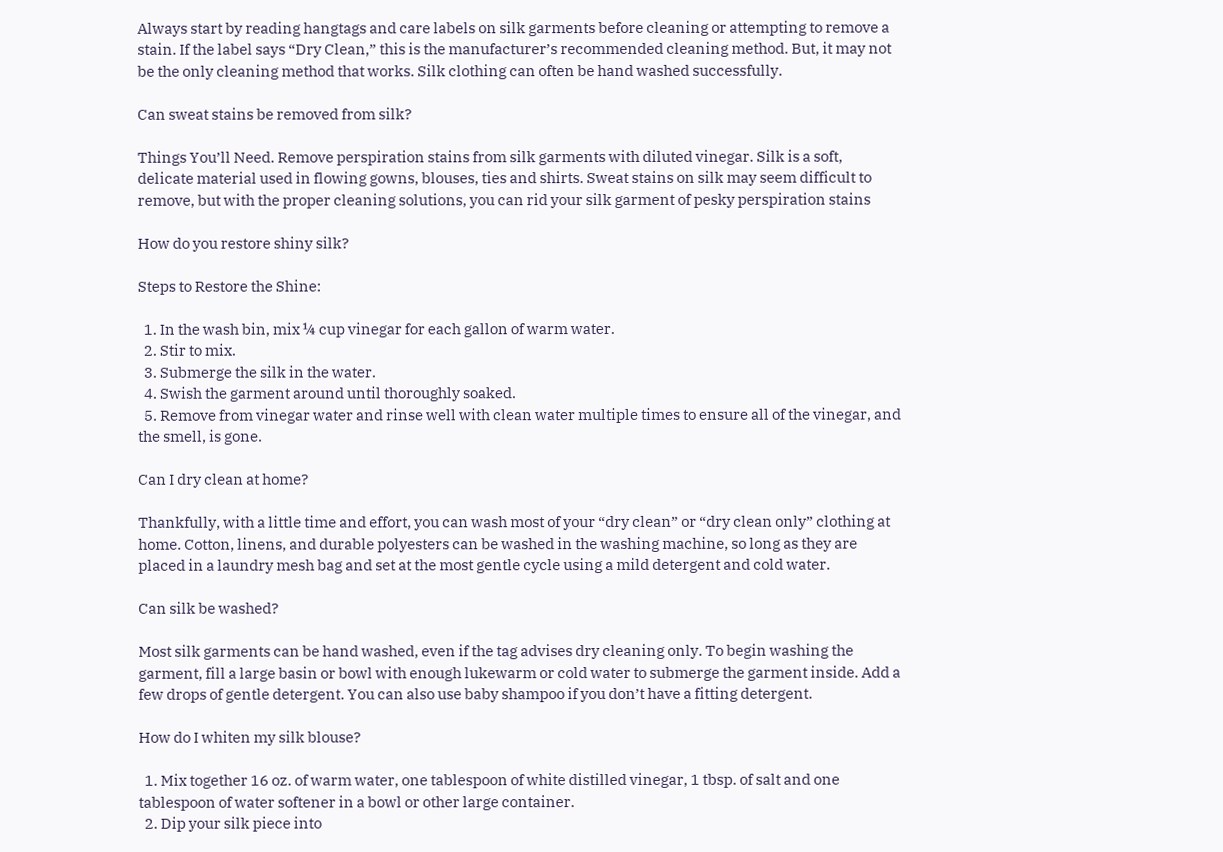Always start by reading hangtags and care labels on silk garments before cleaning or attempting to remove a stain. If the label says “Dry Clean,” this is the manufacturer’s recommended cleaning method. But, it may not be the only cleaning method that works. Silk clothing can often be hand washed successfully.

Can sweat stains be removed from silk?

Things You’ll Need. Remove perspiration stains from silk garments with diluted vinegar. Silk is a soft, delicate material used in flowing gowns, blouses, ties and shirts. Sweat stains on silk may seem difficult to remove, but with the proper cleaning solutions, you can rid your silk garment of pesky perspiration stains

How do you restore shiny silk?

Steps to Restore the Shine:

  1. In the wash bin, mix ¼ cup vinegar for each gallon of warm water.
  2. Stir to mix.
  3. Submerge the silk in the water.
  4. Swish the garment around until thoroughly soaked.
  5. Remove from vinegar water and rinse well with clean water multiple times to ensure all of the vinegar, and the smell, is gone.

Can I dry clean at home?

Thankfully, with a little time and effort, you can wash most of your “dry clean” or “dry clean only” clothing at home. Cotton, linens, and durable polyesters can be washed in the washing machine, so long as they are placed in a laundry mesh bag and set at the most gentle cycle using a mild detergent and cold water.

Can silk be washed?

Most silk garments can be hand washed, even if the tag advises dry cleaning only. To begin washing the garment, fill a large basin or bowl with enough lukewarm or cold water to submerge the garment inside. Add a few drops of gentle detergent. You can also use baby shampoo if you don’t have a fitting detergent.

How do I whiten my silk blouse?

  1. Mix together 16 oz. of warm water, one tablespoon of white distilled vinegar, 1 tbsp. of salt and one tablespoon of water softener in a bowl or other large container.
  2. Dip your silk piece into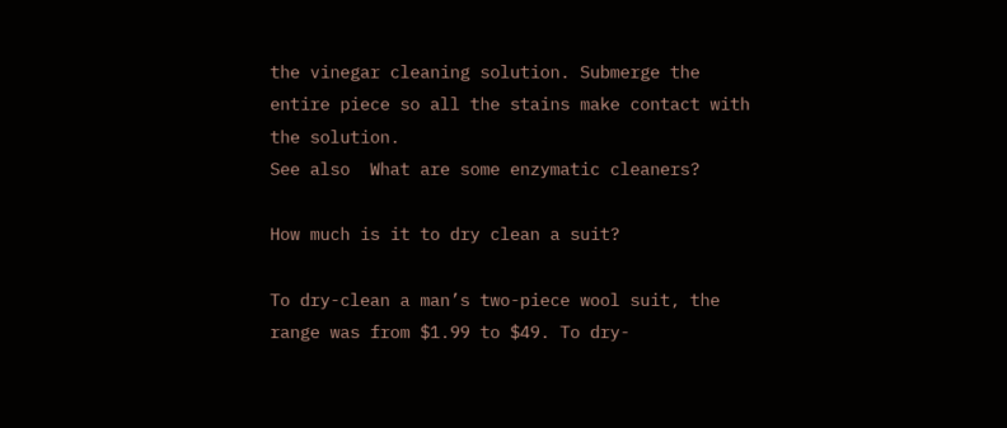the vinegar cleaning solution. Submerge the entire piece so all the stains make contact with the solution.
See also  What are some enzymatic cleaners?

How much is it to dry clean a suit?

To dry-clean a man’s two-piece wool suit, the range was from $1.99 to $49. To dry-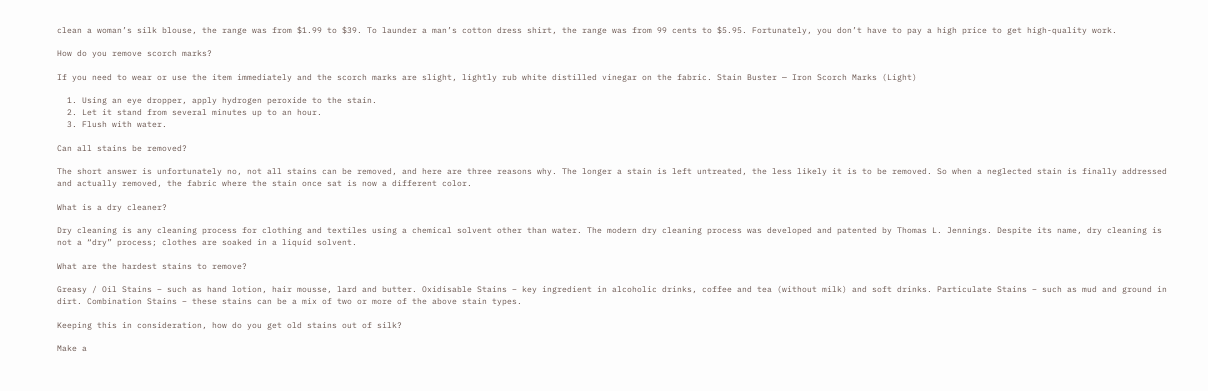clean a woman’s silk blouse, the range was from $1.99 to $39. To launder a man’s cotton dress shirt, the range was from 99 cents to $5.95. Fortunately, you don’t have to pay a high price to get high-quality work.

How do you remove scorch marks?

If you need to wear or use the item immediately and the scorch marks are slight, lightly rub white distilled vinegar on the fabric. Stain Buster — Iron Scorch Marks (Light)

  1. Using an eye dropper, apply hydrogen peroxide to the stain.
  2. Let it stand from several minutes up to an hour.
  3. Flush with water.

Can all stains be removed?

The short answer is unfortunately no, not all stains can be removed, and here are three reasons why. The longer a stain is left untreated, the less likely it is to be removed. So when a neglected stain is finally addressed and actually removed, the fabric where the stain once sat is now a different color.

What is a dry cleaner?

Dry cleaning is any cleaning process for clothing and textiles using a chemical solvent other than water. The modern dry cleaning process was developed and patented by Thomas L. Jennings. Despite its name, dry cleaning is not a “dry” process; clothes are soaked in a liquid solvent.

What are the hardest stains to remove?

Greasy / Oil Stains – such as hand lotion, hair mousse, lard and butter. Oxidisable Stains – key ingredient in alcoholic drinks, coffee and tea (without milk) and soft drinks. Particulate Stains – such as mud and ground in dirt. Combination Stains – these stains can be a mix of two or more of the above stain types.

Keeping this in consideration, how do you get old stains out of silk?

Make a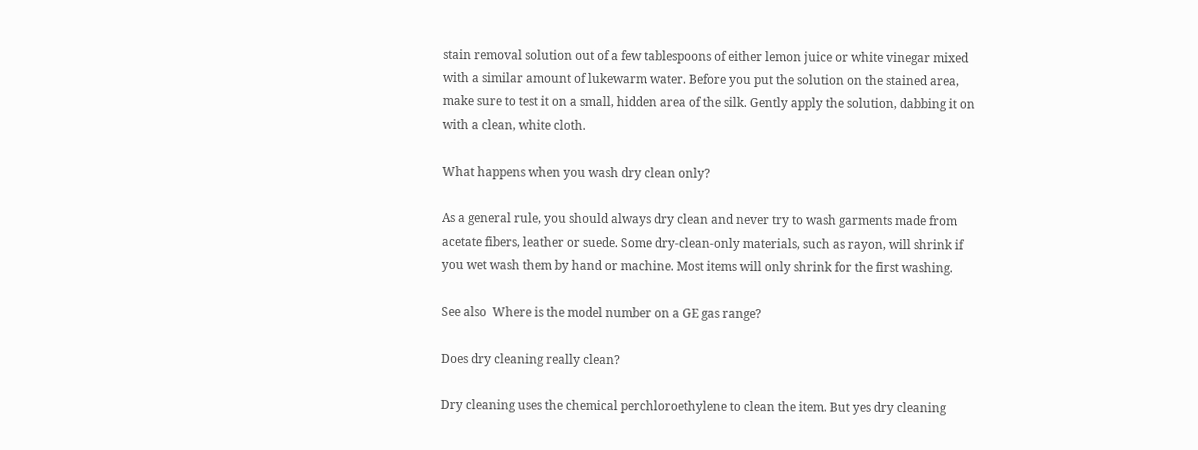stain removal solution out of a few tablespoons of either lemon juice or white vinegar mixed with a similar amount of lukewarm water. Before you put the solution on the stained area, make sure to test it on a small, hidden area of the silk. Gently apply the solution, dabbing it on with a clean, white cloth.

What happens when you wash dry clean only?

As a general rule, you should always dry clean and never try to wash garments made from acetate fibers, leather or suede. Some dry-clean-only materials, such as rayon, will shrink if you wet wash them by hand or machine. Most items will only shrink for the first washing.

See also  Where is the model number on a GE gas range?

Does dry cleaning really clean?

Dry cleaning uses the chemical perchloroethylene to clean the item. But yes dry cleaning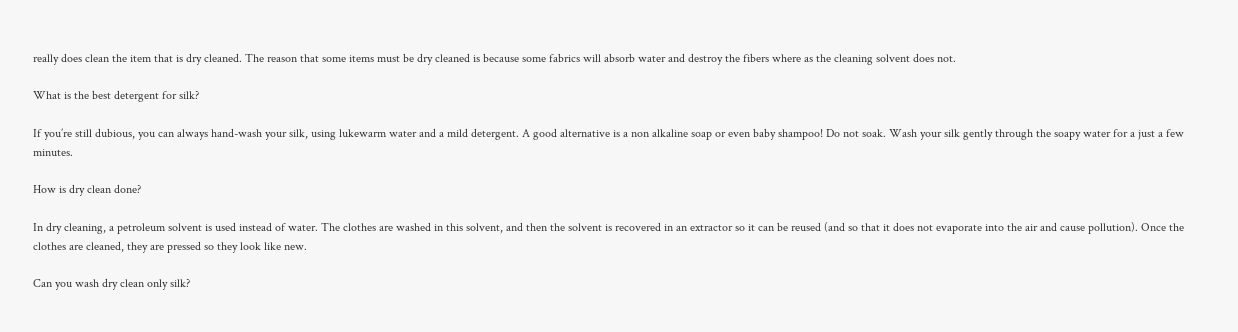really does clean the item that is dry cleaned. The reason that some items must be dry cleaned is because some fabrics will absorb water and destroy the fibers where as the cleaning solvent does not.

What is the best detergent for silk?

If you’re still dubious, you can always hand-wash your silk, using lukewarm water and a mild detergent. A good alternative is a non alkaline soap or even baby shampoo! Do not soak. Wash your silk gently through the soapy water for a just a few minutes.

How is dry clean done?

In dry cleaning, a petroleum solvent is used instead of water. The clothes are washed in this solvent, and then the solvent is recovered in an extractor so it can be reused (and so that it does not evaporate into the air and cause pollution). Once the clothes are cleaned, they are pressed so they look like new.

Can you wash dry clean only silk?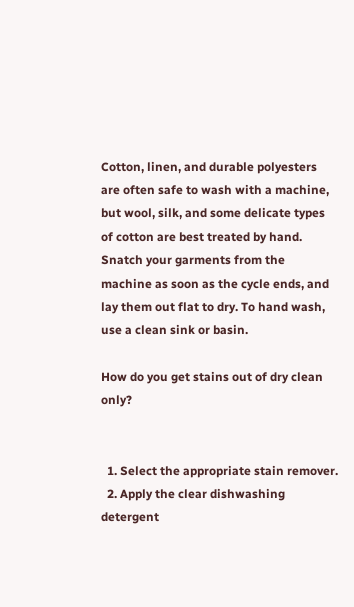Cotton, linen, and durable polyesters are often safe to wash with a machine, but wool, silk, and some delicate types of cotton are best treated by hand. Snatch your garments from the machine as soon as the cycle ends, and lay them out flat to dry. To hand wash, use a clean sink or basin.

How do you get stains out of dry clean only?


  1. Select the appropriate stain remover.
  2. Apply the clear dishwashing detergent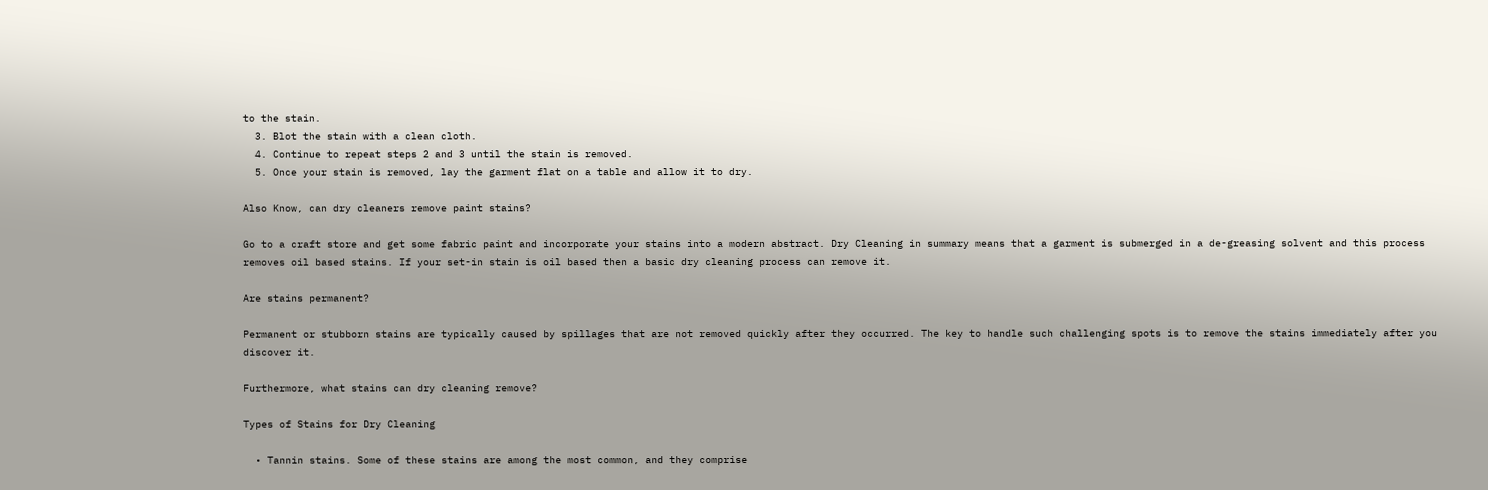to the stain.
  3. Blot the stain with a clean cloth.
  4. Continue to repeat steps 2 and 3 until the stain is removed.
  5. Once your stain is removed, lay the garment flat on a table and allow it to dry.

Also Know, can dry cleaners remove paint stains?

Go to a craft store and get some fabric paint and incorporate your stains into a modern abstract. Dry Cleaning in summary means that a garment is submerged in a de-greasing solvent and this process removes oil based stains. If your set-in stain is oil based then a basic dry cleaning process can remove it.

Are stains permanent?

Permanent or stubborn stains are typically caused by spillages that are not removed quickly after they occurred. The key to handle such challenging spots is to remove the stains immediately after you discover it.

Furthermore, what stains can dry cleaning remove?

Types of Stains for Dry Cleaning

  • Tannin stains. Some of these stains are among the most common, and they comprise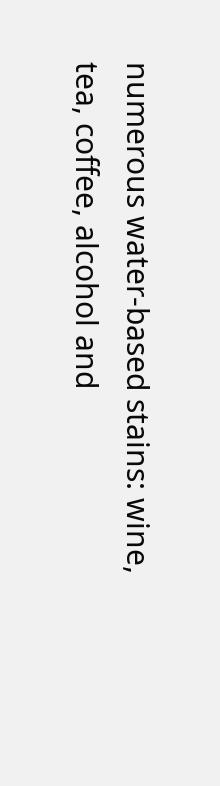numerous water-based stains: wine, tea, coffee, alcohol and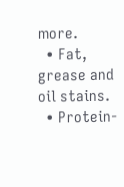more.
  • Fat, grease and oil stains.
  • Protein-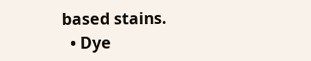based stains.
  • Dye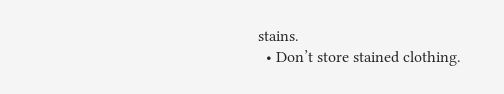stains.
  • Don’t store stained clothing.